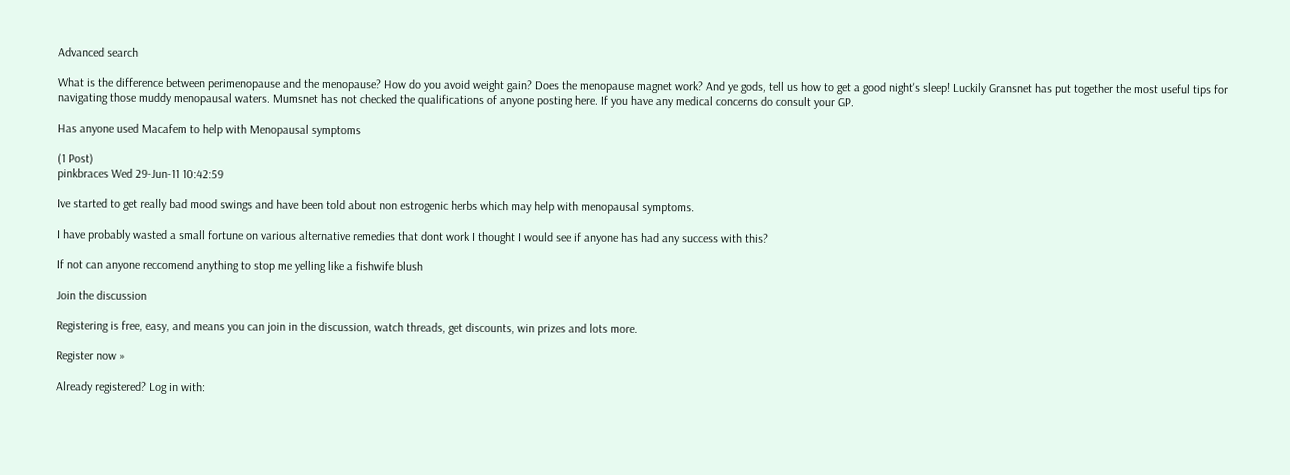Advanced search

What is the difference between perimenopause and the menopause? How do you avoid weight gain? Does the menopause magnet work? And ye gods, tell us how to get a good night's sleep! Luckily Gransnet has put together the most useful tips for navigating those muddy menopausal waters. Mumsnet has not checked the qualifications of anyone posting here. If you have any medical concerns do consult your GP.

Has anyone used Macafem to help with Menopausal symptoms

(1 Post)
pinkbraces Wed 29-Jun-11 10:42:59

Ive started to get really bad mood swings and have been told about non estrogenic herbs which may help with menopausal symptoms.

I have probably wasted a small fortune on various alternative remedies that dont work I thought I would see if anyone has had any success with this?

If not can anyone reccomend anything to stop me yelling like a fishwife blush

Join the discussion

Registering is free, easy, and means you can join in the discussion, watch threads, get discounts, win prizes and lots more.

Register now »

Already registered? Log in with: